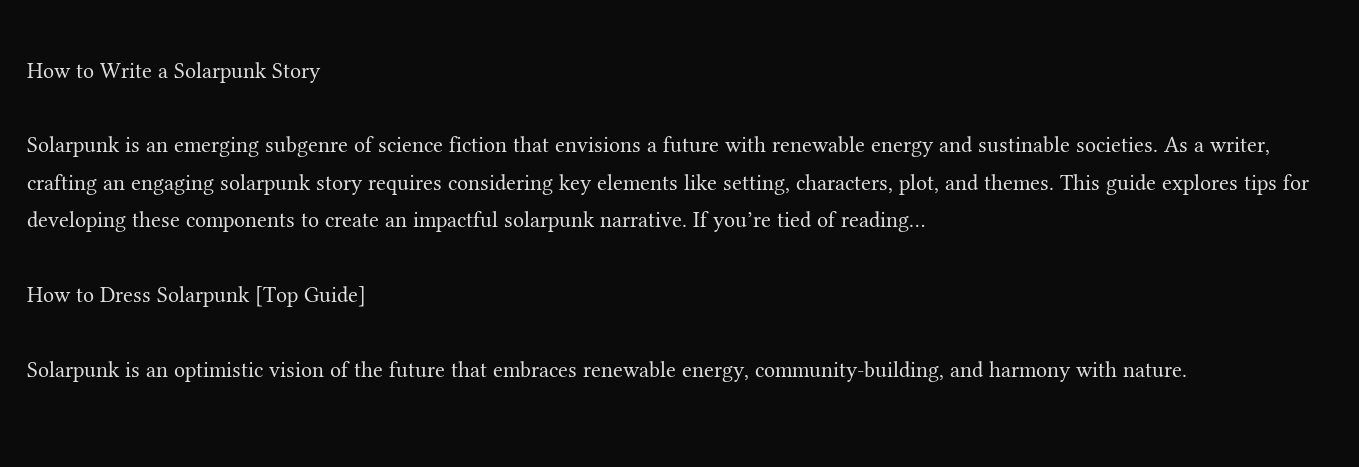How to Write a Solarpunk Story

Solarpunk is an emerging subgenre of science fiction that envisions a future with renewable energy and sustinable societies. As a writer, crafting an engaging solarpunk story requires considering key elements like setting, characters, plot, and themes. This guide explores tips for developing these components to create an impactful solarpunk narrative. If you’re tied of reading…

How to Dress Solarpunk [Top Guide]

Solarpunk is an optimistic vision of the future that embraces renewable energy, community-building, and harmony with nature.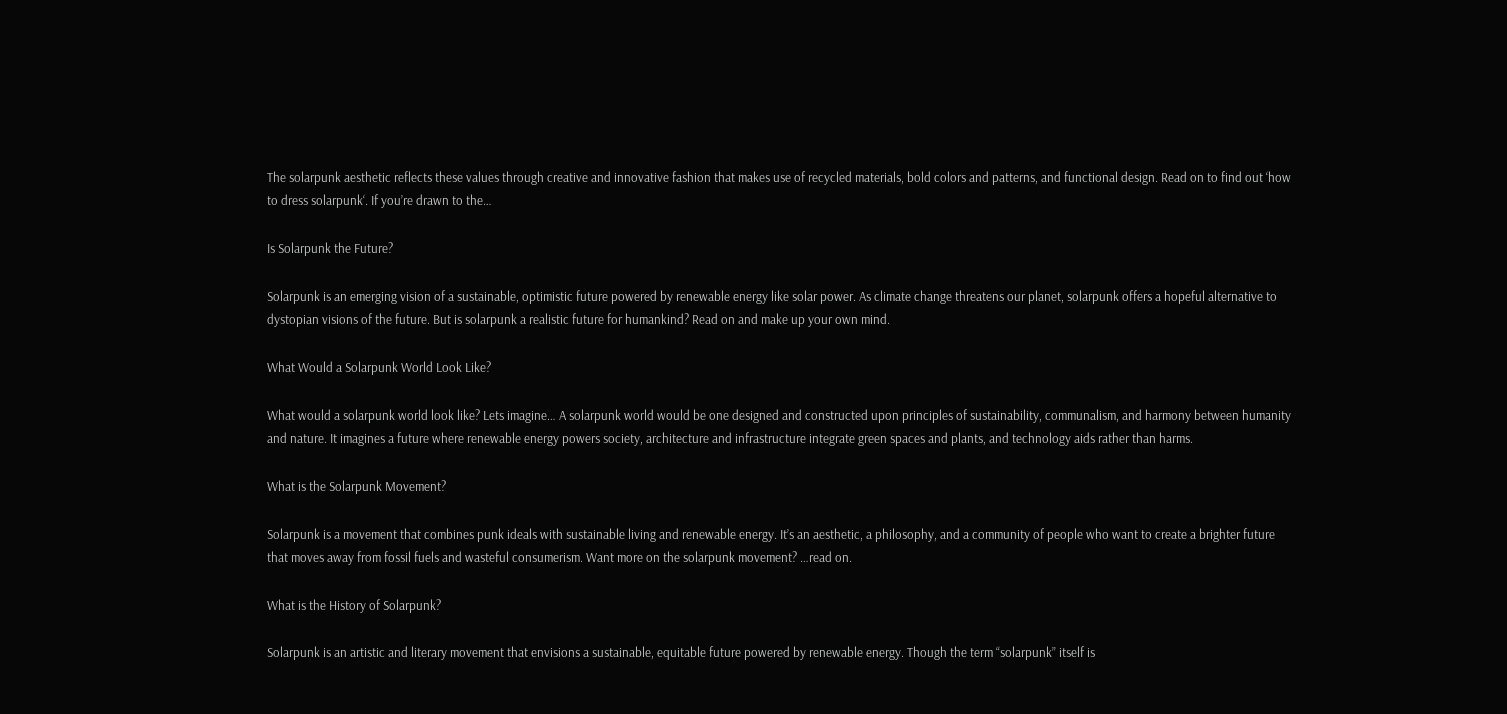The solarpunk aesthetic reflects these values through creative and innovative fashion that makes use of recycled materials, bold colors and patterns, and functional design. Read on to find out ‘how to dress solarpunk‘. If you’re drawn to the…

Is Solarpunk the Future?

Solarpunk is an emerging vision of a sustainable, optimistic future powered by renewable energy like solar power. As climate change threatens our planet, solarpunk offers a hopeful alternative to dystopian visions of the future. But is solarpunk a realistic future for humankind? Read on and make up your own mind.

What Would a Solarpunk World Look Like?

What would a solarpunk world look like? Lets imagine… A solarpunk world would be one designed and constructed upon principles of sustainability, communalism, and harmony between humanity and nature. It imagines a future where renewable energy powers society, architecture and infrastructure integrate green spaces and plants, and technology aids rather than harms.

What is the Solarpunk Movement?

Solarpunk is a movement that combines punk ideals with sustainable living and renewable energy. It’s an aesthetic, a philosophy, and a community of people who want to create a brighter future that moves away from fossil fuels and wasteful consumerism. Want more on the solarpunk movement? …read on.

What is the History of Solarpunk?

Solarpunk is an artistic and literary movement that envisions a sustainable, equitable future powered by renewable energy. Though the term “solarpunk” itself is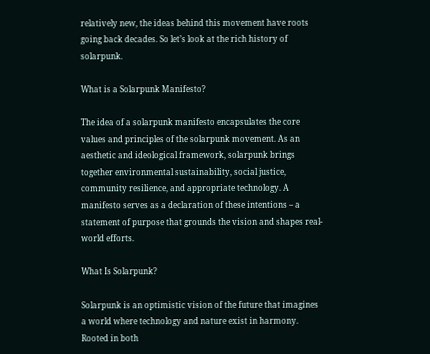relatively new, the ideas behind this movement have roots going back decades. So let’s look at the rich history of solarpunk.

What is a Solarpunk Manifesto?

The idea of a solarpunk manifesto encapsulates the core values and principles of the solarpunk movement. As an aesthetic and ideological framework, solarpunk brings together environmental sustainability, social justice, community resilience, and appropriate technology. A manifesto serves as a declaration of these intentions – a statement of purpose that grounds the vision and shapes real-world efforts.

What Is Solarpunk?

Solarpunk is an optimistic vision of the future that imagines a world where technology and nature exist in harmony. Rooted in both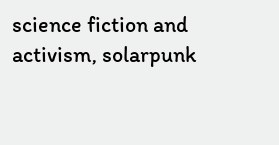science fiction and activism, solarpunk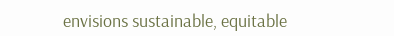envisions sustainable, equitable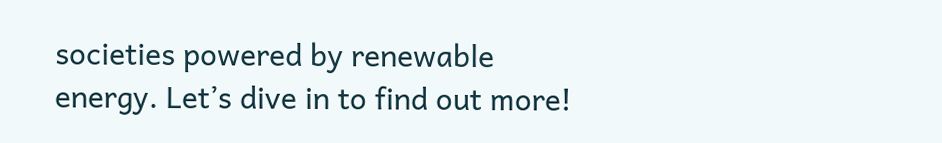societies powered by renewable energy. Let’s dive in to find out more!